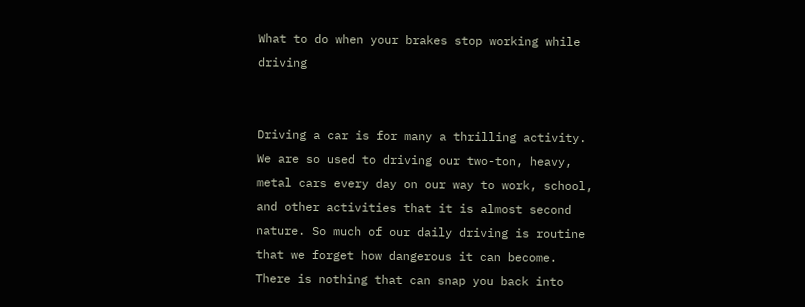What to do when your brakes stop working while driving


Driving a car is for many a thrilling activity. We are so used to driving our two-ton, heavy, metal cars every day on our way to work, school, and other activities that it is almost second nature. So much of our daily driving is routine that we forget how dangerous it can become. There is nothing that can snap you back into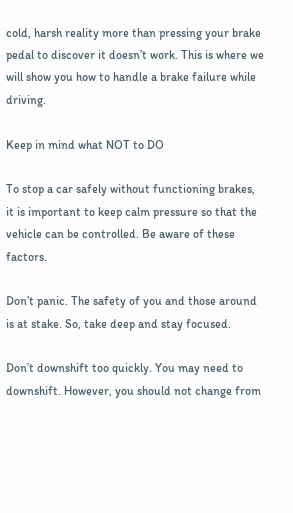cold, harsh reality more than pressing your brake pedal to discover it doesn’t work. This is where we will show you how to handle a brake failure while driving.

Keep in mind what NOT to DO

To stop a car safely without functioning brakes, it is important to keep calm pressure so that the vehicle can be controlled. Be aware of these factors.

Don’t panic. The safety of you and those around is at stake. So, take deep and stay focused.

Don’t downshift too quickly. You may need to downshift. However, you should not change from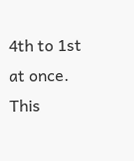4th to 1st at once. This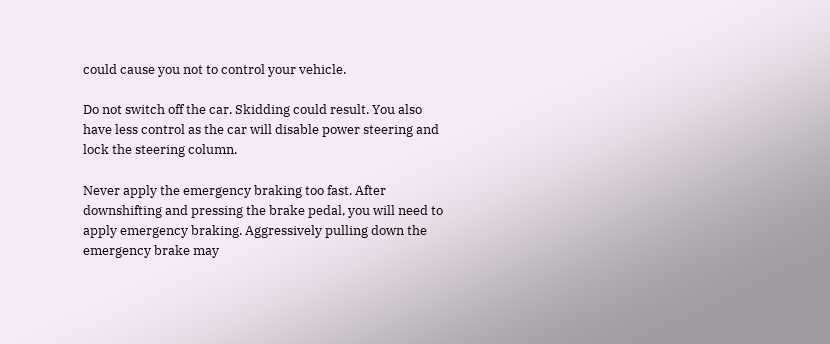could cause you not to control your vehicle.

Do not switch off the car. Skidding could result. You also have less control as the car will disable power steering and lock the steering column.

Never apply the emergency braking too fast. After downshifting and pressing the brake pedal, you will need to apply emergency braking. Aggressively pulling down the emergency brake may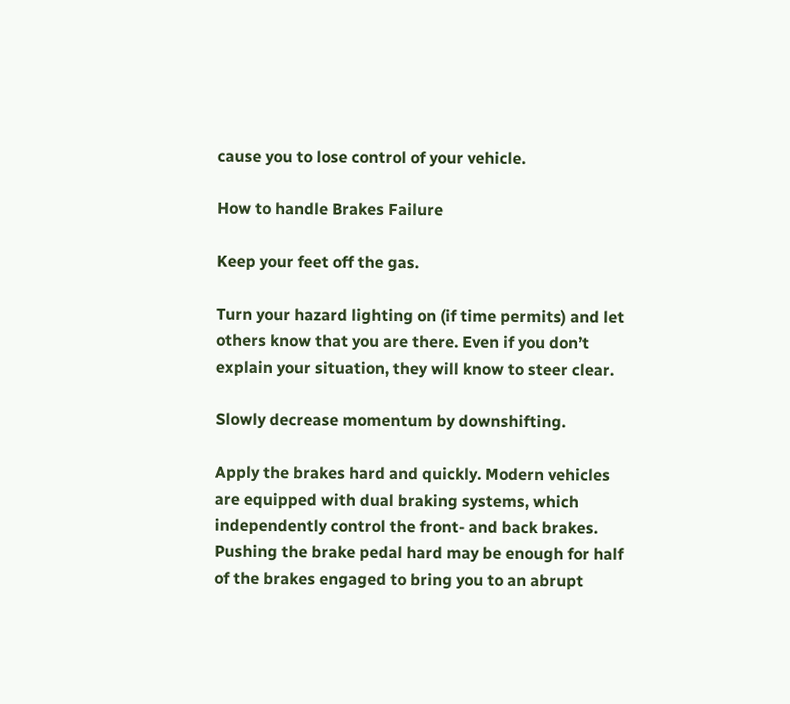cause you to lose control of your vehicle.

How to handle Brakes Failure

Keep your feet off the gas.

Turn your hazard lighting on (if time permits) and let others know that you are there. Even if you don’t explain your situation, they will know to steer clear.

Slowly decrease momentum by downshifting.

Apply the brakes hard and quickly. Modern vehicles are equipped with dual braking systems, which independently control the front- and back brakes. Pushing the brake pedal hard may be enough for half of the brakes engaged to bring you to an abrupt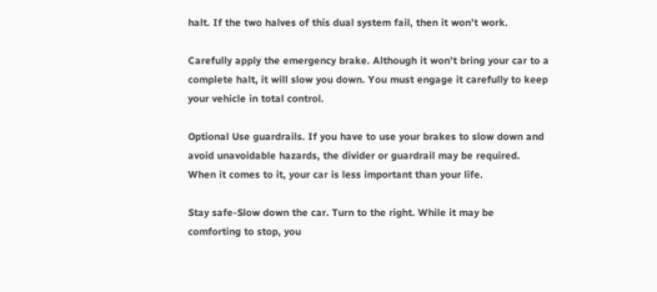halt. If the two halves of this dual system fail, then it won’t work.

Carefully apply the emergency brake. Although it won’t bring your car to a complete halt, it will slow you down. You must engage it carefully to keep your vehicle in total control.

Optional Use guardrails. If you have to use your brakes to slow down and avoid unavoidable hazards, the divider or guardrail may be required. When it comes to it, your car is less important than your life.

Stay safe-Slow down the car. Turn to the right. While it may be comforting to stop, you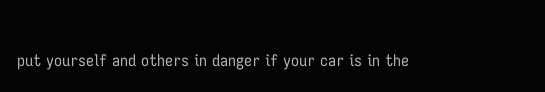put yourself and others in danger if your car is in the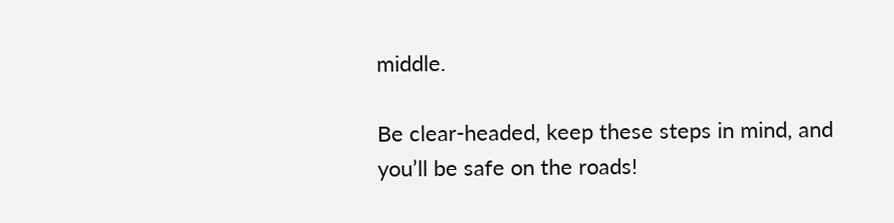middle.

Be clear-headed, keep these steps in mind, and you’ll be safe on the roads!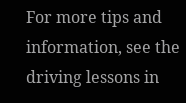For more tips and information, see the driving lessons in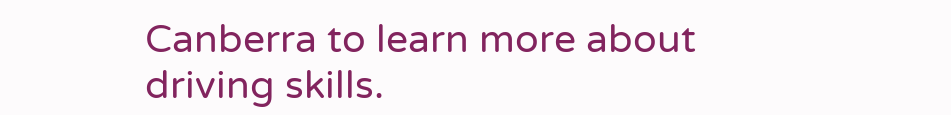Canberra to learn more about driving skills.